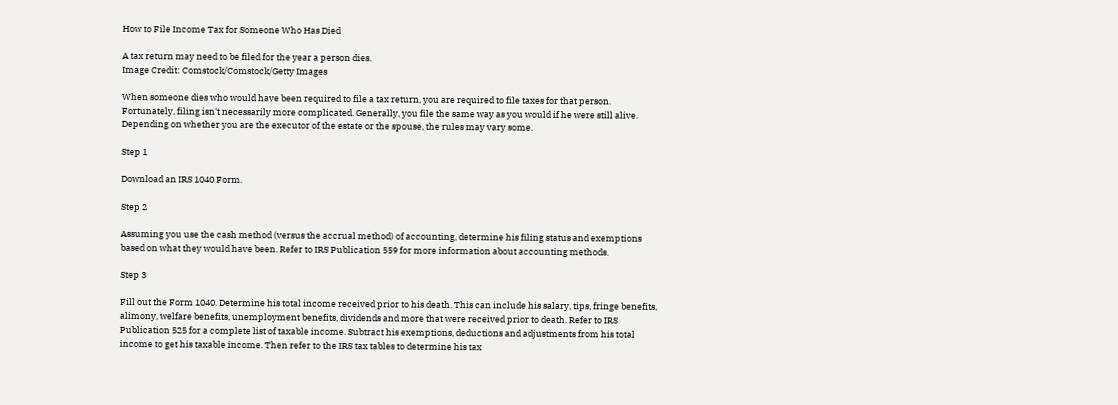How to File Income Tax for Someone Who Has Died

A tax return may need to be filed for the year a person dies.
Image Credit: Comstock/Comstock/Getty Images

When someone dies who would have been required to file a tax return, you are required to file taxes for that person. Fortunately, filing isn't necessarily more complicated. Generally, you file the same way as you would if he were still alive. Depending on whether you are the executor of the estate or the spouse, the rules may vary some.

Step 1

Download an IRS 1040 Form.

Step 2

Assuming you use the cash method (versus the accrual method) of accounting, determine his filing status and exemptions based on what they would have been. Refer to IRS Publication 559 for more information about accounting methods.

Step 3

Fill out the Form 1040. Determine his total income received prior to his death. This can include his salary, tips, fringe benefits, alimony, welfare benefits, unemployment benefits, dividends and more that were received prior to death. Refer to IRS Publication 525 for a complete list of taxable income. Subtract his exemptions, deductions and adjustments from his total income to get his taxable income. Then refer to the IRS tax tables to determine his tax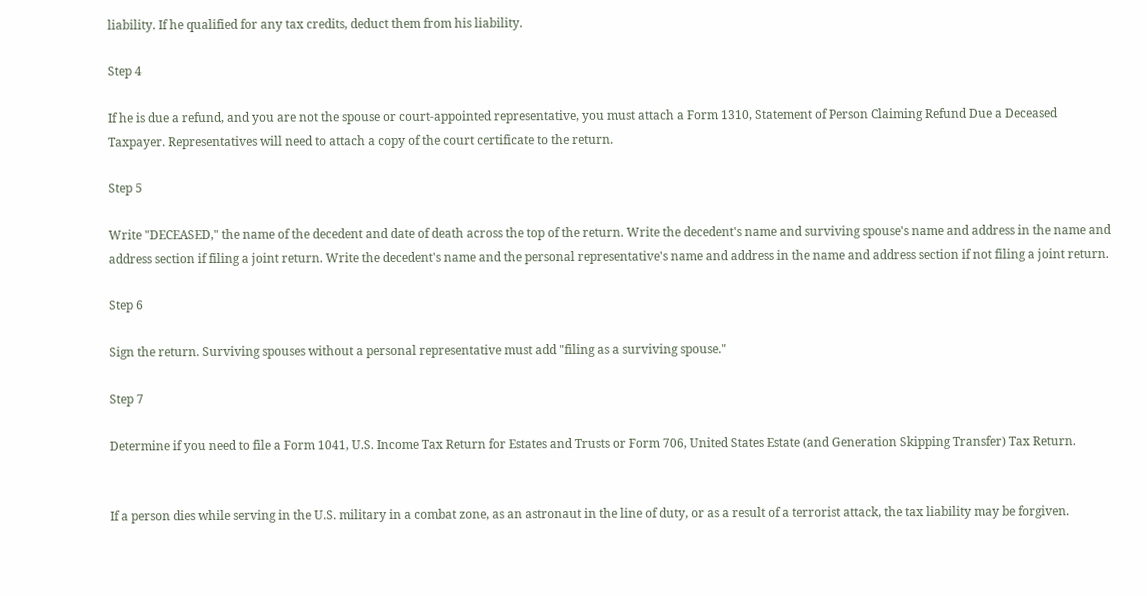liability. If he qualified for any tax credits, deduct them from his liability.

Step 4

If he is due a refund, and you are not the spouse or court-appointed representative, you must attach a Form 1310, Statement of Person Claiming Refund Due a Deceased Taxpayer. Representatives will need to attach a copy of the court certificate to the return.

Step 5

Write "DECEASED," the name of the decedent and date of death across the top of the return. Write the decedent's name and surviving spouse's name and address in the name and address section if filing a joint return. Write the decedent's name and the personal representative's name and address in the name and address section if not filing a joint return.

Step 6

Sign the return. Surviving spouses without a personal representative must add "filing as a surviving spouse."

Step 7

Determine if you need to file a Form 1041, U.S. Income Tax Return for Estates and Trusts or Form 706, United States Estate (and Generation Skipping Transfer) Tax Return.


If a person dies while serving in the U.S. military in a combat zone, as an astronaut in the line of duty, or as a result of a terrorist attack, the tax liability may be forgiven.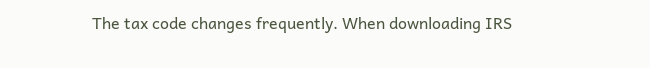The tax code changes frequently. When downloading IRS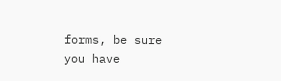forms, be sure you have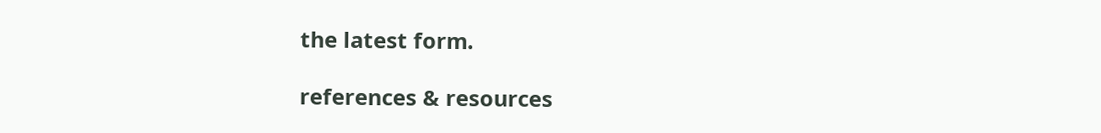the latest form.

references & resources